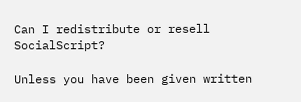Can I redistribute or resell SocialScript?

Unless you have been given written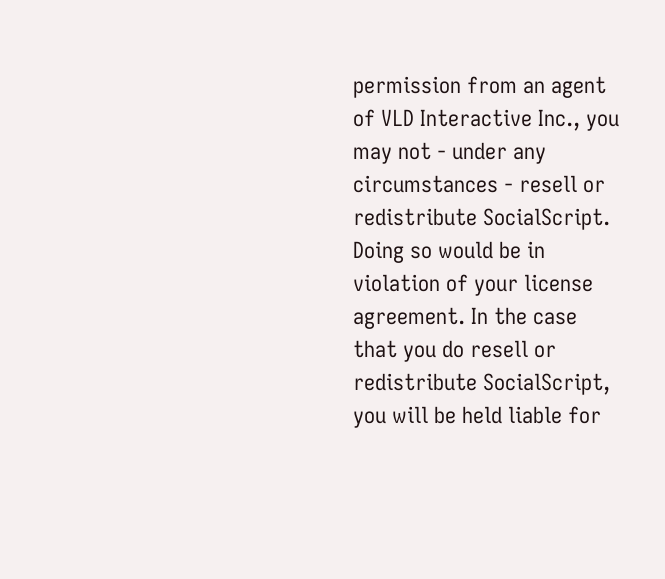permission from an agent of VLD Interactive Inc., you may not - under any circumstances - resell or redistribute SocialScript. Doing so would be in violation of your license agreement. In the case that you do resell or redistribute SocialScript, you will be held liable for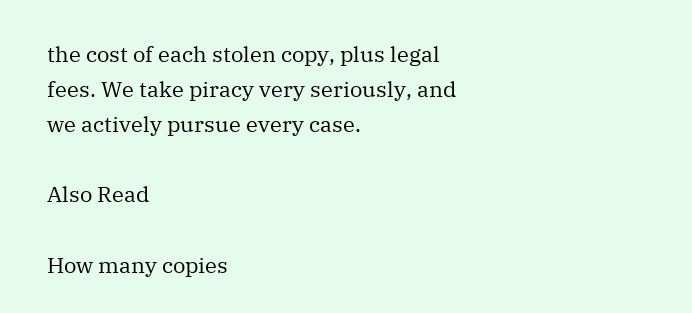the cost of each stolen copy, plus legal fees. We take piracy very seriously, and we actively pursue every case.

Also Read

How many copies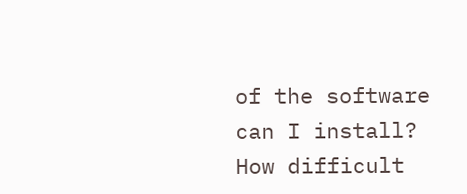of the software can I install?
How difficult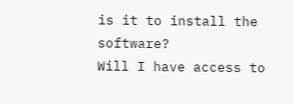is it to install the software?
Will I have access to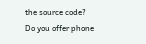the source code?
Do you offer phone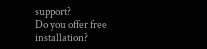support?
Do you offer free installation?